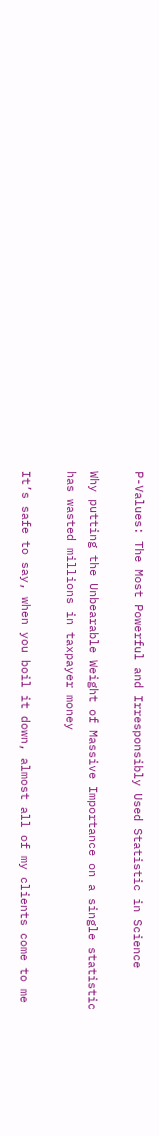P-Values: The Most Powerful and Irresponsibly Used Statistic in Science

Why putting the Unbearable Weight of Massive Importance on a single statistic has wasted millions in taxpayer money

It’s safe to say, when you boil it down, almost all of my clients come to me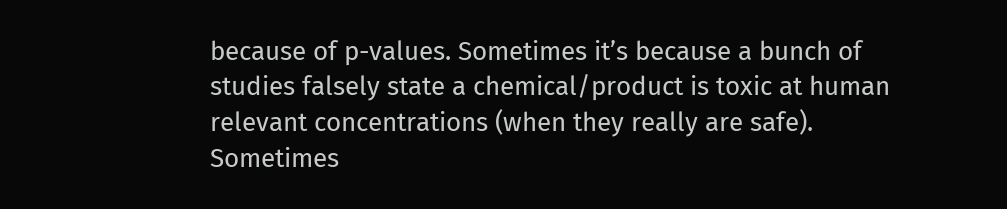because of p-values. Sometimes it’s because a bunch of studies falsely state a chemical/product is toxic at human relevant concentrations (when they really are safe). Sometimes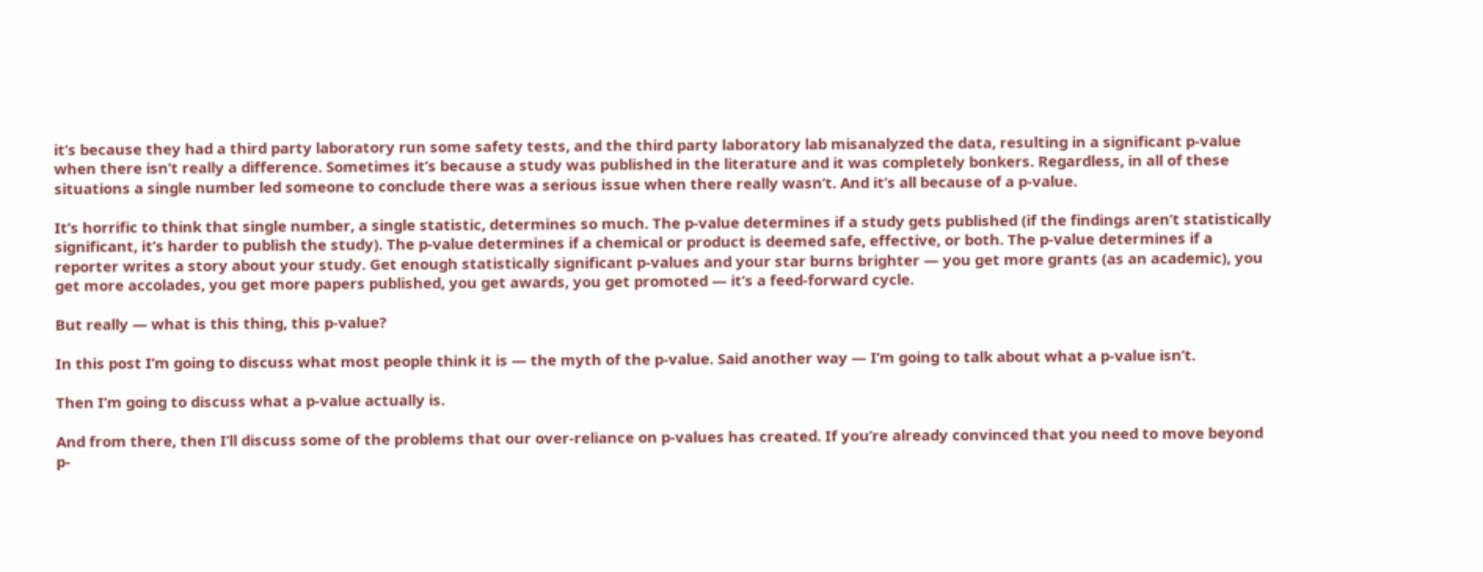it’s because they had a third party laboratory run some safety tests, and the third party laboratory lab misanalyzed the data, resulting in a significant p-value when there isn’t really a difference. Sometimes it’s because a study was published in the literature and it was completely bonkers. Regardless, in all of these situations a single number led someone to conclude there was a serious issue when there really wasn’t. And it’s all because of a p-value.

It’s horrific to think that single number, a single statistic, determines so much. The p-value determines if a study gets published (if the findings aren’t statistically significant, it’s harder to publish the study). The p-value determines if a chemical or product is deemed safe, effective, or both. The p-value determines if a reporter writes a story about your study. Get enough statistically significant p-values and your star burns brighter — you get more grants (as an academic), you get more accolades, you get more papers published, you get awards, you get promoted — it’s a feed-forward cycle.

But really — what is this thing, this p-value?

In this post I’m going to discuss what most people think it is — the myth of the p-value. Said another way — I’m going to talk about what a p-value isn’t.

Then I’m going to discuss what a p-value actually is.

And from there, then I’ll discuss some of the problems that our over-reliance on p-values has created. If you’re already convinced that you need to move beyond p-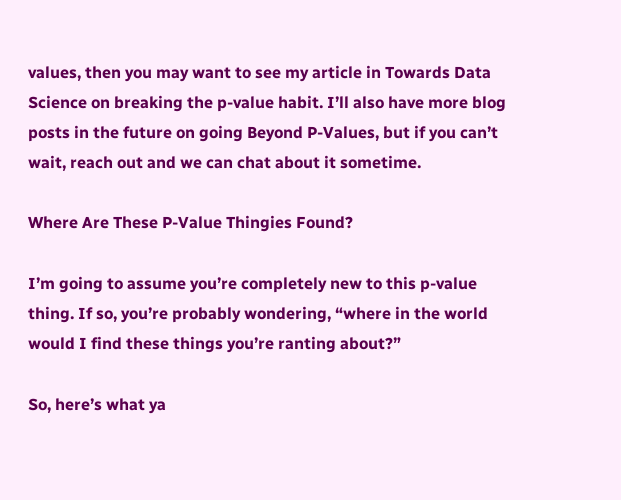values, then you may want to see my article in Towards Data Science on breaking the p-value habit. I’ll also have more blog posts in the future on going Beyond P-Values, but if you can’t wait, reach out and we can chat about it sometime.

Where Are These P-Value Thingies Found?

I’m going to assume you’re completely new to this p-value thing. If so, you’re probably wondering, “where in the world would I find these things you’re ranting about?”

So, here’s what ya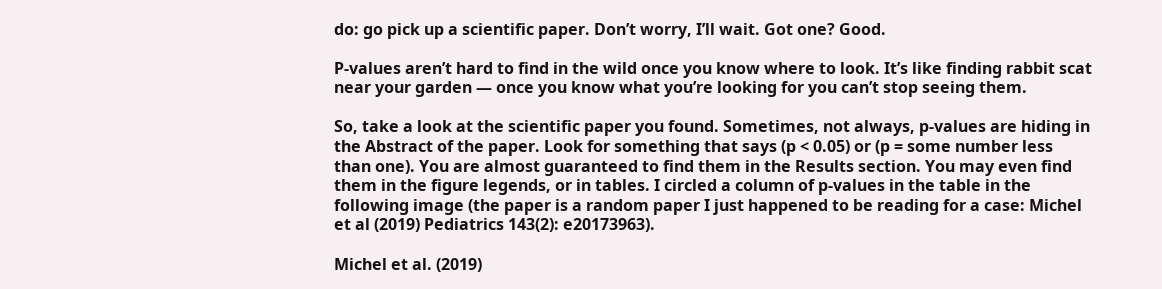do: go pick up a scientific paper. Don’t worry, I’ll wait. Got one? Good.

P-values aren’t hard to find in the wild once you know where to look. It’s like finding rabbit scat near your garden — once you know what you’re looking for you can’t stop seeing them.

So, take a look at the scientific paper you found. Sometimes, not always, p-values are hiding in the Abstract of the paper. Look for something that says (p < 0.05) or (p = some number less than one). You are almost guaranteed to find them in the Results section. You may even find them in the figure legends, or in tables. I circled a column of p-values in the table in the following image (the paper is a random paper I just happened to be reading for a case: Michel et al (2019) Pediatrics 143(2): e20173963).

Michel et al. (2019)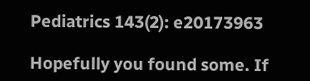Pediatrics 143(2): e20173963

Hopefully you found some. If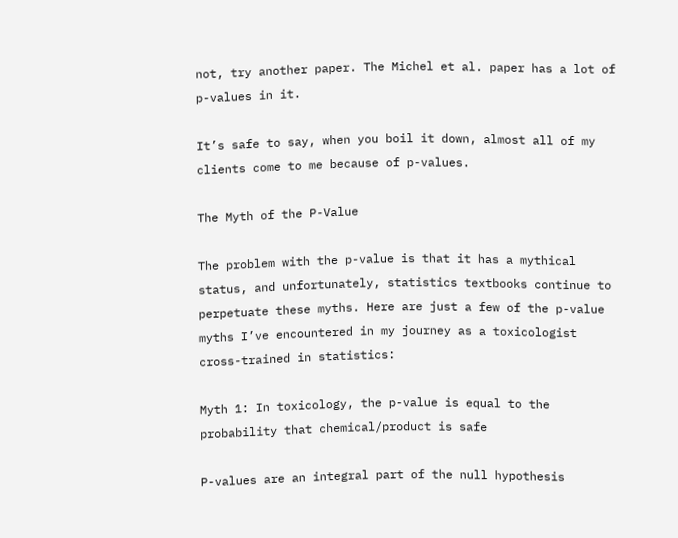not, try another paper. The Michel et al. paper has a lot of p-values in it.

It’s safe to say, when you boil it down, almost all of my clients come to me because of p-values.

The Myth of the P-Value

The problem with the p-value is that it has a mythical status, and unfortunately, statistics textbooks continue to perpetuate these myths. Here are just a few of the p-value myths I’ve encountered in my journey as a toxicologist cross-trained in statistics:

Myth 1: In toxicology, the p-value is equal to the probability that chemical/product is safe

P-values are an integral part of the null hypothesis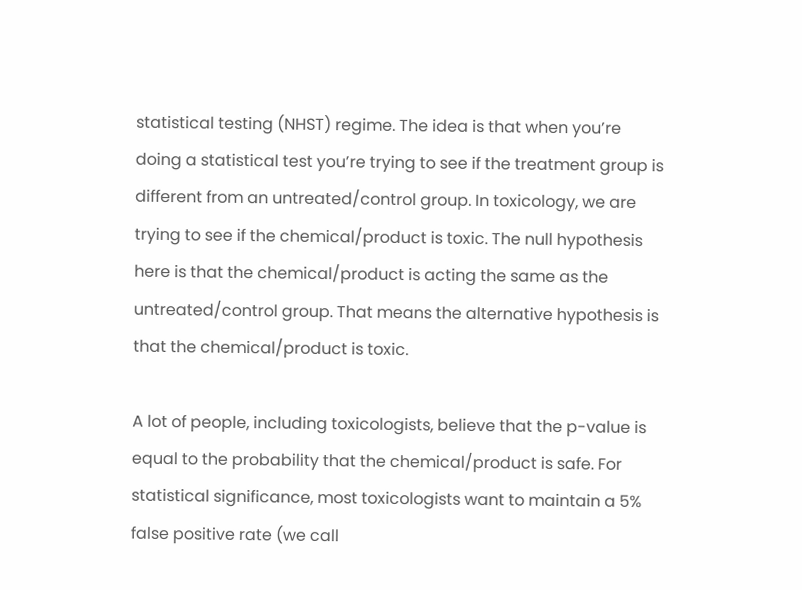statistical testing (NHST) regime. The idea is that when you’re doing a statistical test you’re trying to see if the treatment group is different from an untreated/control group. In toxicology, we are trying to see if the chemical/product is toxic. The null hypothesis here is that the chemical/product is acting the same as the untreated/control group. That means the alternative hypothesis is that the chemical/product is toxic.

A lot of people, including toxicologists, believe that the p-value is equal to the probability that the chemical/product is safe. For statistical significance, most toxicologists want to maintain a 5% false positive rate (we call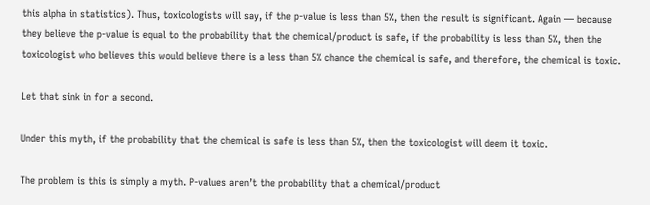this alpha in statistics). Thus, toxicologists will say, if the p-value is less than 5%, then the result is significant. Again — because they believe the p-value is equal to the probability that the chemical/product is safe, if the probability is less than 5%, then the toxicologist who believes this would believe there is a less than 5% chance the chemical is safe, and therefore, the chemical is toxic.

Let that sink in for a second.

Under this myth, if the probability that the chemical is safe is less than 5%, then the toxicologist will deem it toxic.

The problem is this is simply a myth. P-values aren’t the probability that a chemical/product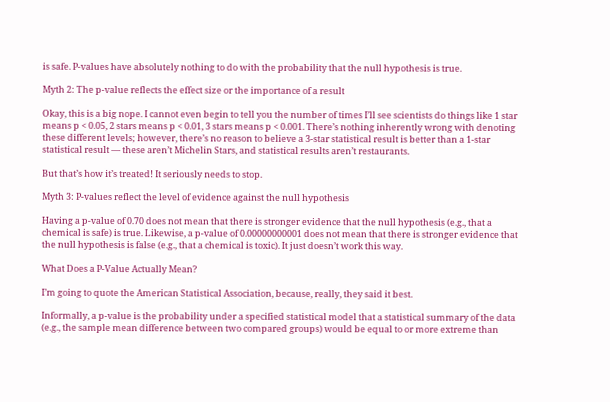is safe. P-values have absolutely nothing to do with the probability that the null hypothesis is true.

Myth 2: The p-value reflects the effect size or the importance of a result

Okay, this is a big nope. I cannot even begin to tell you the number of times I’ll see scientists do things like 1 star means p < 0.05, 2 stars means p < 0.01, 3 stars means p < 0.001. There’s nothing inherently wrong with denoting these different levels; however, there’s no reason to believe a 3-star statistical result is better than a 1-star statistical result — these aren’t Michelin Stars, and statistical results aren’t restaurants.

But that’s how it’s treated! It seriously needs to stop.

Myth 3: P-values reflect the level of evidence against the null hypothesis

Having a p-value of 0.70 does not mean that there is stronger evidence that the null hypothesis (e.g., that a chemical is safe) is true. Likewise, a p-value of 0.00000000001 does not mean that there is stronger evidence that the null hypothesis is false (e.g., that a chemical is toxic). It just doesn’t work this way.

What Does a P-Value Actually Mean?

I’m going to quote the American Statistical Association, because, really, they said it best.

Informally, a p-value is the probability under a specified statistical model that a statistical summary of the data (e.g., the sample mean difference between two compared groups) would be equal to or more extreme than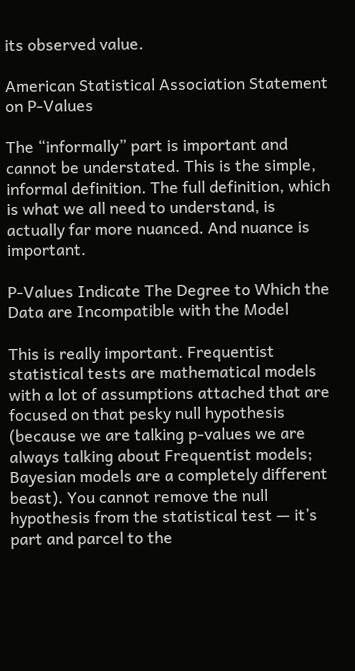its observed value.

American Statistical Association Statement on P-Values

The “informally” part is important and cannot be understated. This is the simple, informal definition. The full definition, which is what we all need to understand, is actually far more nuanced. And nuance is important.

P-Values Indicate The Degree to Which the Data are Incompatible with the Model

This is really important. Frequentist statistical tests are mathematical models with a lot of assumptions attached that are focused on that pesky null hypothesis (because we are talking p-values we are always talking about Frequentist models; Bayesian models are a completely different beast). You cannot remove the null hypothesis from the statistical test — it’s part and parcel to the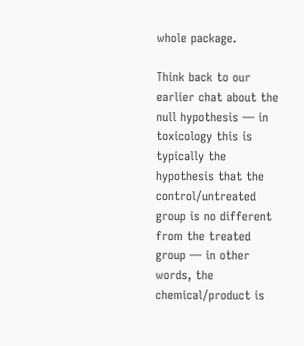whole package.

Think back to our earlier chat about the null hypothesis — in toxicology this is typically the hypothesis that the control/untreated group is no different from the treated group — in other words, the chemical/product is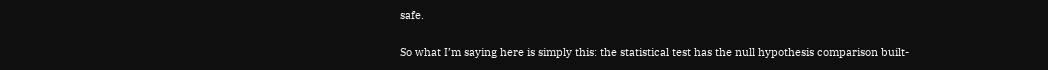safe.

So what I’m saying here is simply this: the statistical test has the null hypothesis comparison built-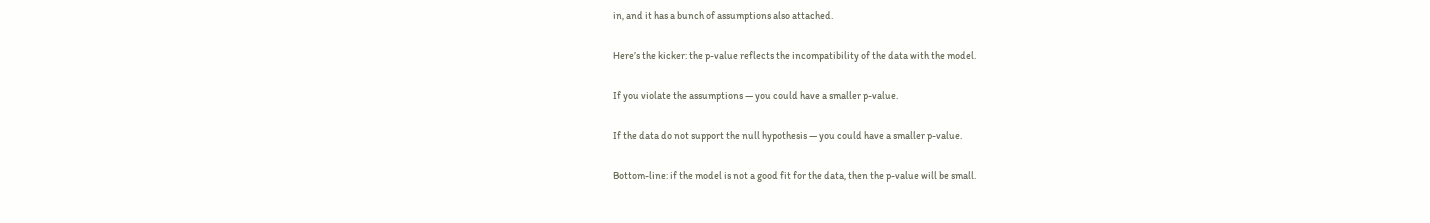in, and it has a bunch of assumptions also attached.

Here’s the kicker: the p-value reflects the incompatibility of the data with the model.

If you violate the assumptions — you could have a smaller p-value.

If the data do not support the null hypothesis — you could have a smaller p-value.

Bottom-line: if the model is not a good fit for the data, then the p-value will be small.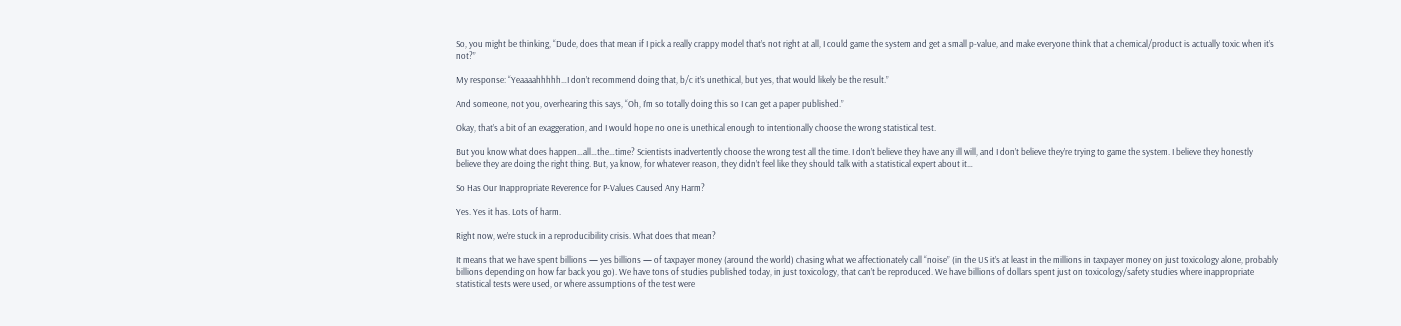So, you might be thinking, “Dude, does that mean if I pick a really crappy model that’s not right at all, I could game the system and get a small p-value, and make everyone think that a chemical/product is actually toxic when it’s not?”

My response: “Yeaaaahhhhh…I don’t recommend doing that, b/c it’s unethical, but yes, that would likely be the result.”

And someone, not you, overhearing this says, “Oh, I’m so totally doing this so I can get a paper published.”

Okay, that’s a bit of an exaggeration, and I would hope no one is unethical enough to intentionally choose the wrong statistical test.

But you know what does happen…all…the…time? Scientists inadvertently choose the wrong test all the time. I don’t believe they have any ill will, and I don’t believe they’re trying to game the system. I believe they honestly believe they are doing the right thing. But, ya know, for whatever reason, they didn’t feel like they should talk with a statistical expert about it…

So Has Our Inappropriate Reverence for P-Values Caused Any Harm?

Yes. Yes it has. Lots of harm.

Right now, we’re stuck in a reproducibility crisis. What does that mean?

It means that we have spent billions — yes billions — of taxpayer money (around the world) chasing what we affectionately call “noise” (in the US it’s at least in the millions in taxpayer money on just toxicology alone, probably billions depending on how far back you go). We have tons of studies published today, in just toxicology, that can’t be reproduced. We have billions of dollars spent just on toxicology/safety studies where inappropriate statistical tests were used, or where assumptions of the test were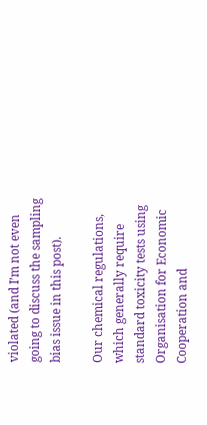violated (and I’m not even going to discuss the sampling bias issue in this post).

Our chemical regulations, which generally require standard toxicity tests using Organisation for Economic Cooperation and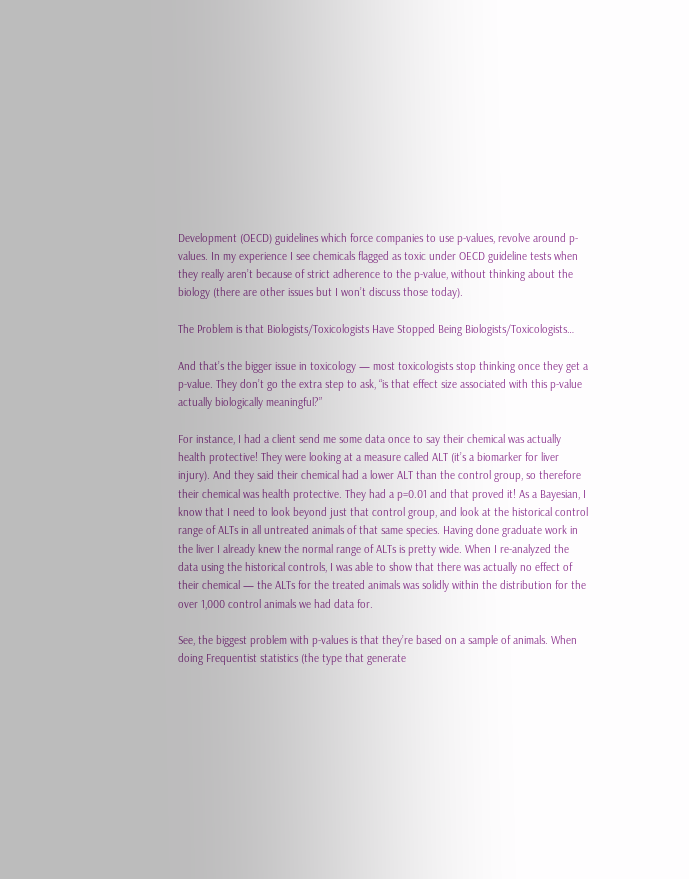Development (OECD) guidelines which force companies to use p-values, revolve around p-values. In my experience I see chemicals flagged as toxic under OECD guideline tests when they really aren’t because of strict adherence to the p-value, without thinking about the biology (there are other issues but I won’t discuss those today).

The Problem is that Biologists/Toxicologists Have Stopped Being Biologists/Toxicologists…

And that’s the bigger issue in toxicology — most toxicologists stop thinking once they get a p-value. They don’t go the extra step to ask, “is that effect size associated with this p-value actually biologically meaningful?”

For instance, I had a client send me some data once to say their chemical was actually health protective! They were looking at a measure called ALT (it’s a biomarker for liver injury). And they said their chemical had a lower ALT than the control group, so therefore their chemical was health protective. They had a p=0.01 and that proved it! As a Bayesian, I know that I need to look beyond just that control group, and look at the historical control range of ALTs in all untreated animals of that same species. Having done graduate work in the liver I already knew the normal range of ALTs is pretty wide. When I re-analyzed the data using the historical controls, I was able to show that there was actually no effect of their chemical — the ALTs for the treated animals was solidly within the distribution for the over 1,000 control animals we had data for.

See, the biggest problem with p-values is that they’re based on a sample of animals. When doing Frequentist statistics (the type that generate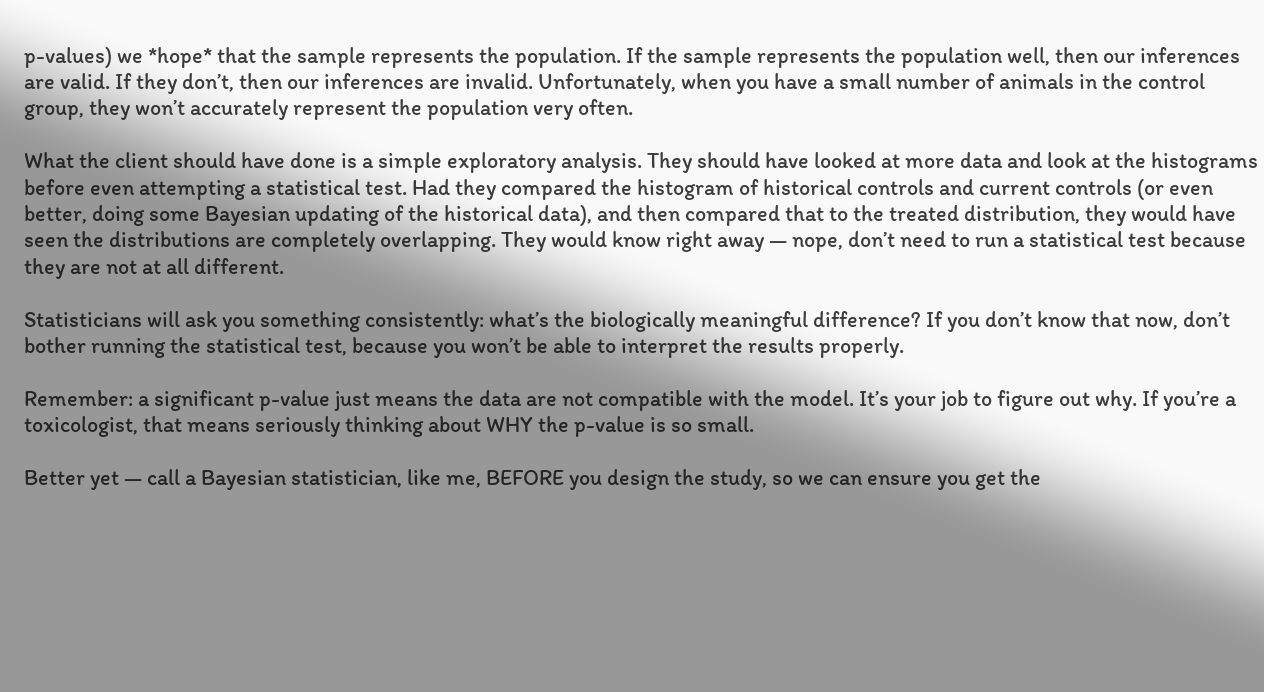p-values) we *hope* that the sample represents the population. If the sample represents the population well, then our inferences are valid. If they don’t, then our inferences are invalid. Unfortunately, when you have a small number of animals in the control group, they won’t accurately represent the population very often.

What the client should have done is a simple exploratory analysis. They should have looked at more data and look at the histograms before even attempting a statistical test. Had they compared the histogram of historical controls and current controls (or even better, doing some Bayesian updating of the historical data), and then compared that to the treated distribution, they would have seen the distributions are completely overlapping. They would know right away — nope, don’t need to run a statistical test because they are not at all different.

Statisticians will ask you something consistently: what’s the biologically meaningful difference? If you don’t know that now, don’t bother running the statistical test, because you won’t be able to interpret the results properly.

Remember: a significant p-value just means the data are not compatible with the model. It’s your job to figure out why. If you’re a toxicologist, that means seriously thinking about WHY the p-value is so small.

Better yet — call a Bayesian statistician, like me, BEFORE you design the study, so we can ensure you get the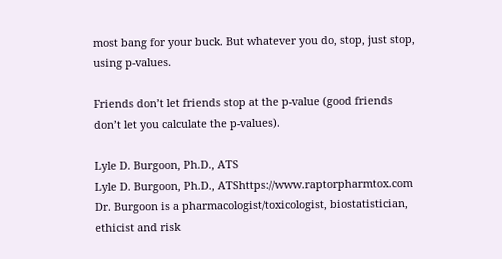most bang for your buck. But whatever you do, stop, just stop, using p-values.

Friends don’t let friends stop at the p-value (good friends don’t let you calculate the p-values).

Lyle D. Burgoon, Ph.D., ATS
Lyle D. Burgoon, Ph.D., ATShttps://www.raptorpharmtox.com
Dr. Burgoon is a pharmacologist/toxicologist, biostatistician, ethicist and risk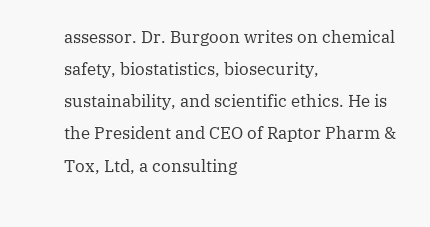assessor. Dr. Burgoon writes on chemical safety, biostatistics, biosecurity, sustainability, and scientific ethics. He is the President and CEO of Raptor Pharm & Tox, Ltd, a consulting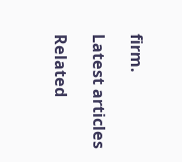firm.

Latest articles

Related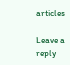articles

Leave a reply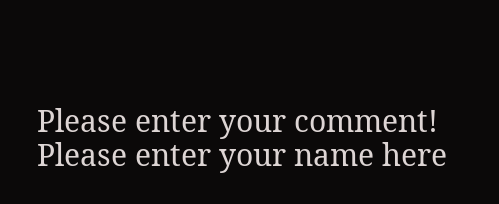Please enter your comment!
Please enter your name here